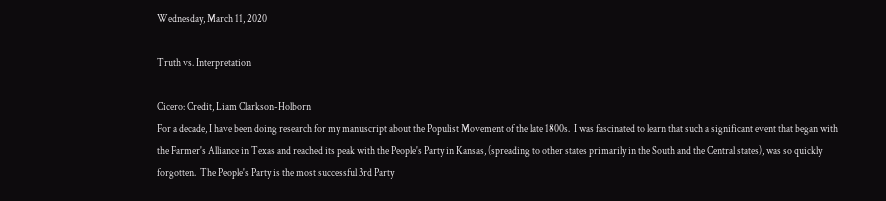Wednesday, March 11, 2020

Truth vs. Interpretation

Cicero: Credit, Liam Clarkson-Holborn
For a decade, I have been doing research for my manuscript about the Populist Movement of the late 1800s.  I was fascinated to learn that such a significant event that began with the Farmer's Alliance in Texas and reached its peak with the People's Party in Kansas, (spreading to other states primarily in the South and the Central states), was so quickly forgotten.  The People's Party is the most successful 3rd Party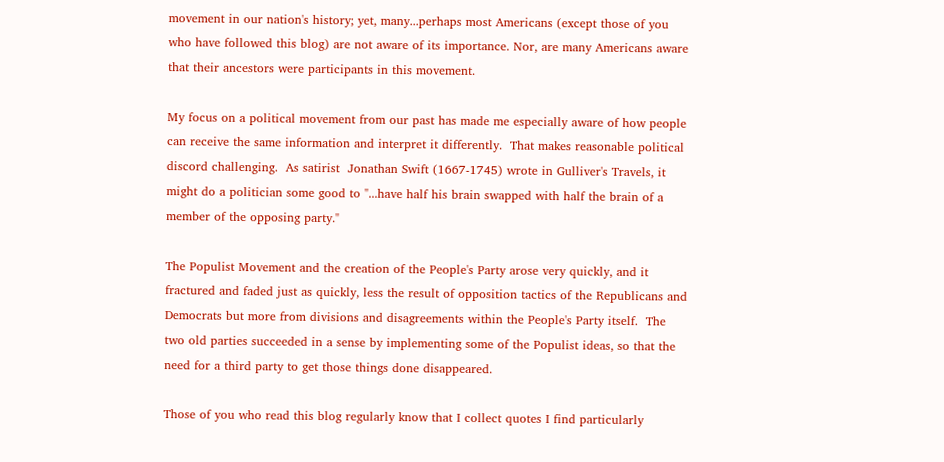movement in our nation's history; yet, many...perhaps most Americans (except those of you who have followed this blog) are not aware of its importance. Nor, are many Americans aware that their ancestors were participants in this movement.

My focus on a political movement from our past has made me especially aware of how people can receive the same information and interpret it differently.  That makes reasonable political discord challenging.  As satirist  Jonathan Swift (1667-1745) wrote in Gulliver's Travels, it might do a politician some good to "...have half his brain swapped with half the brain of a member of the opposing party."

The Populist Movement and the creation of the People's Party arose very quickly, and it fractured and faded just as quickly, less the result of opposition tactics of the Republicans and Democrats but more from divisions and disagreements within the People's Party itself.  The two old parties succeeded in a sense by implementing some of the Populist ideas, so that the need for a third party to get those things done disappeared.

Those of you who read this blog regularly know that I collect quotes I find particularly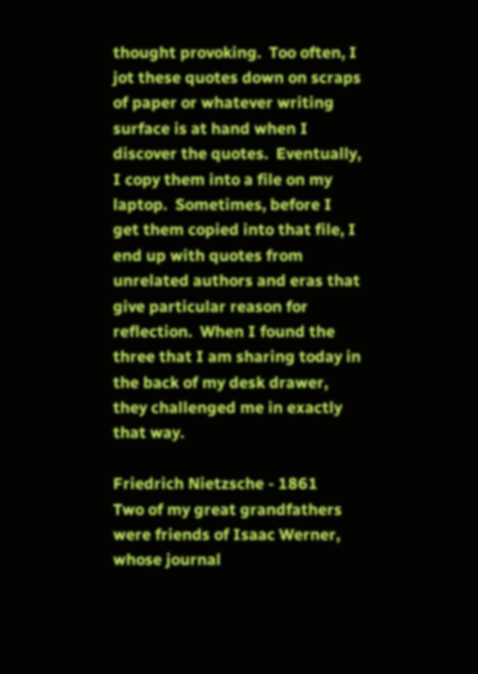thought provoking.  Too often, I jot these quotes down on scraps of paper or whatever writing surface is at hand when I discover the quotes.  Eventually, I copy them into a file on my laptop.  Sometimes, before I get them copied into that file, I end up with quotes from unrelated authors and eras that give particular reason for reflection.  When I found the three that I am sharing today in the back of my desk drawer, they challenged me in exactly that way.

Friedrich Nietzsche - 1861
Two of my great grandfathers were friends of Isaac Werner, whose journal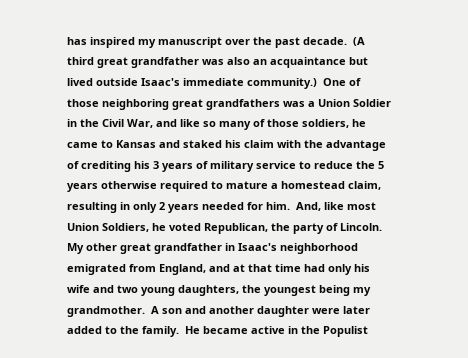has inspired my manuscript over the past decade.  (A third great grandfather was also an acquaintance but lived outside Isaac's immediate community.)  One of those neighboring great grandfathers was a Union Soldier in the Civil War, and like so many of those soldiers, he came to Kansas and staked his claim with the advantage of crediting his 3 years of military service to reduce the 5 years otherwise required to mature a homestead claim, resulting in only 2 years needed for him.  And, like most Union Soldiers, he voted Republican, the party of Lincoln.  My other great grandfather in Isaac's neighborhood emigrated from England, and at that time had only his wife and two young daughters, the youngest being my grandmother.  A son and another daughter were later added to the family.  He became active in the Populist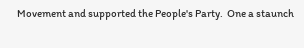Movement and supported the People's Party.  One a staunch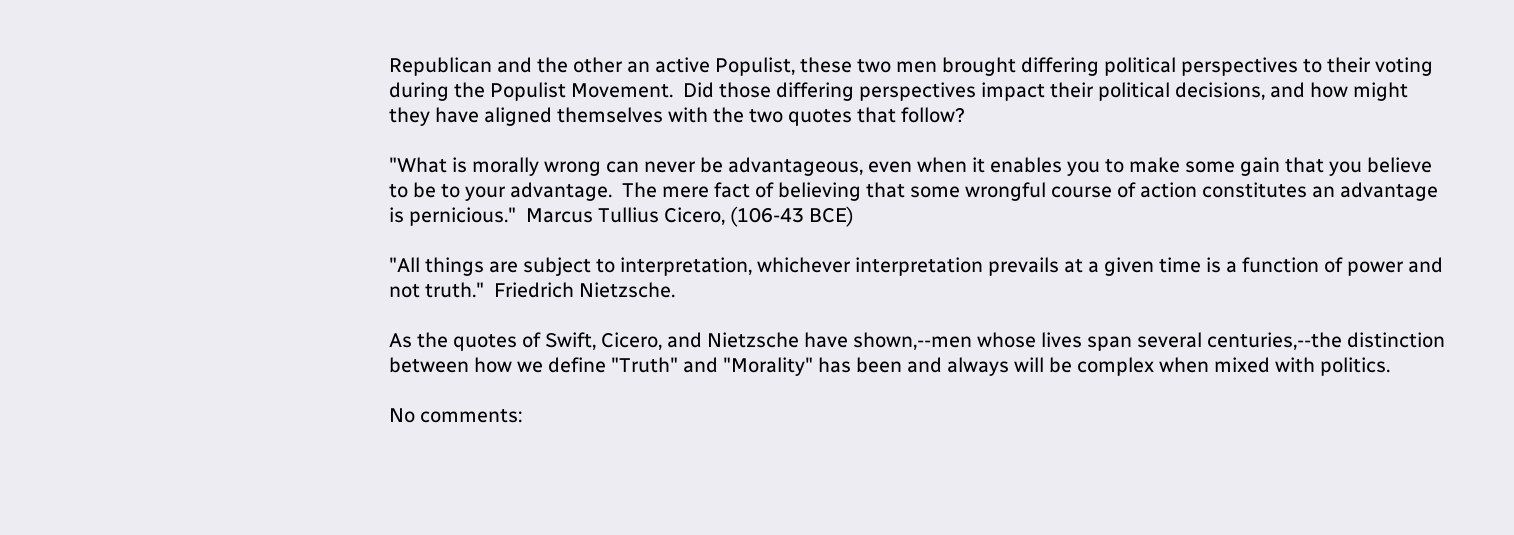Republican and the other an active Populist, these two men brought differing political perspectives to their voting during the Populist Movement.  Did those differing perspectives impact their political decisions, and how might they have aligned themselves with the two quotes that follow?

"What is morally wrong can never be advantageous, even when it enables you to make some gain that you believe to be to your advantage.  The mere fact of believing that some wrongful course of action constitutes an advantage is pernicious."  Marcus Tullius Cicero, (106-43 BCE)

"All things are subject to interpretation, whichever interpretation prevails at a given time is a function of power and not truth."  Friedrich Nietzsche.

As the quotes of Swift, Cicero, and Nietzsche have shown,--men whose lives span several centuries,--the distinction between how we define "Truth" and "Morality" has been and always will be complex when mixed with politics.

No comments: